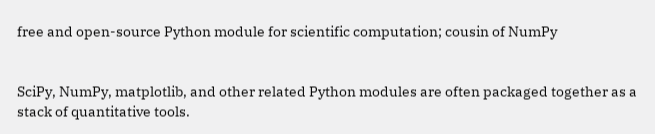free and open-source Python module for scientific computation; cousin of NumPy


SciPy, NumPy, matplotlib, and other related Python modules are often packaged together as a stack of quantitative tools.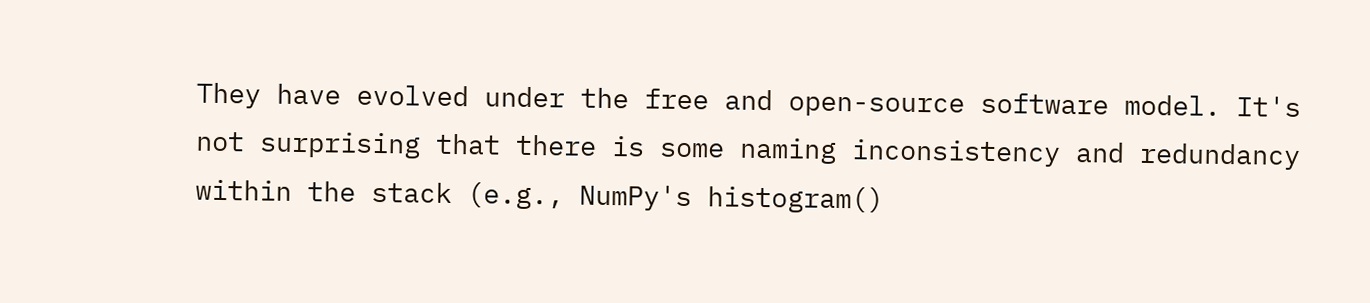They have evolved under the free and open-source software model. It's not surprising that there is some naming inconsistency and redundancy within the stack (e.g., NumPy's histogram()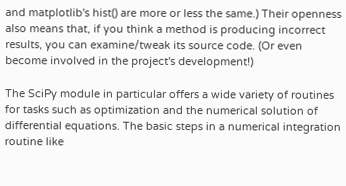and matplotlib's hist() are more or less the same.) Their openness also means that, if you think a method is producing incorrect results, you can examine/tweak its source code. (Or even become involved in the project's development!)

The SciPy module in particular offers a wide variety of routines for tasks such as optimization and the numerical solution of differential equations. The basic steps in a numerical integration routine like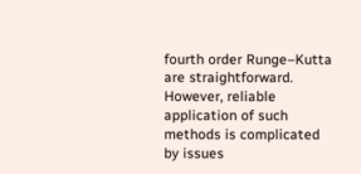fourth order Runge–Kutta are straightforward. However, reliable application of such methods is complicated by issues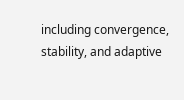including convergence, stability, and adaptive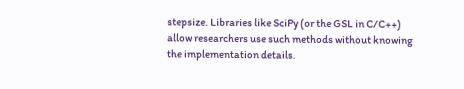stepsize. Libraries like SciPy (or the GSL in C/C++) allow researchers use such methods without knowing the implementation details.